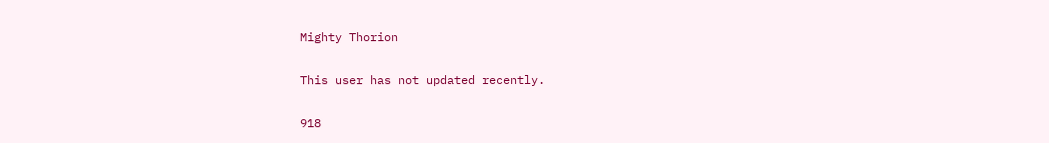Mighty Thorion

This user has not updated recently.

918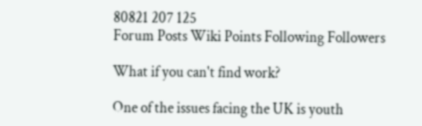80821 207 125
Forum Posts Wiki Points Following Followers

What if you can't find work?

One of the issues facing the UK is youth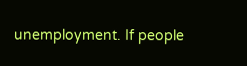unemployment. If people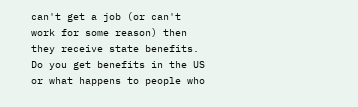can't get a job (or can't work for some reason) then they receive state benefits. Do you get benefits in the US or what happens to people who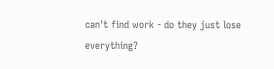can't find work - do they just lose everything?